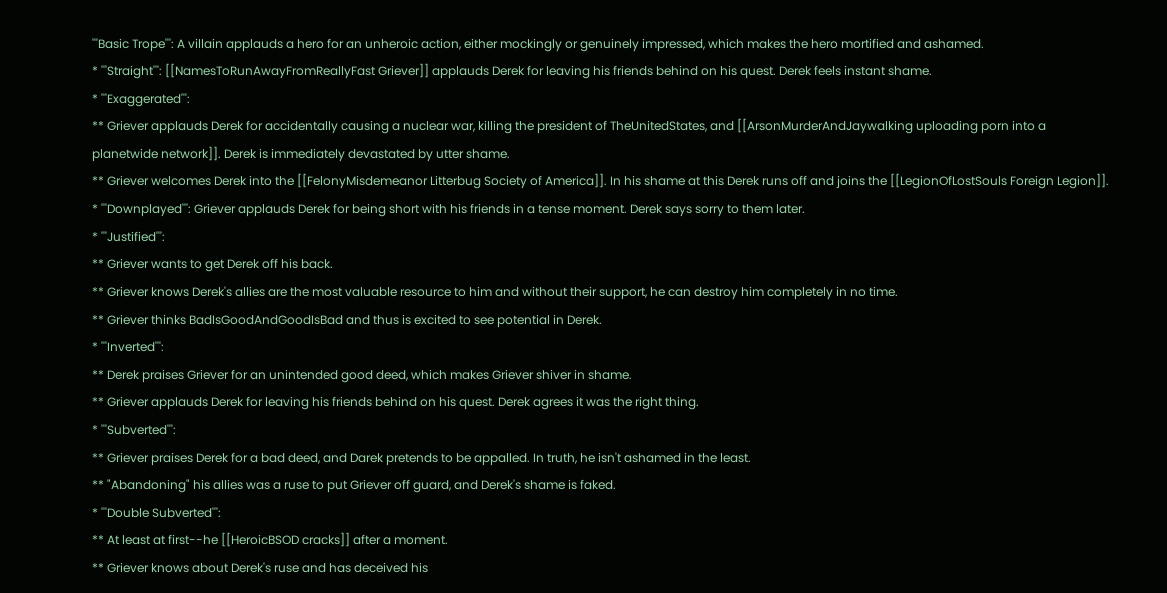'''Basic Trope''': A villain applauds a hero for an unheroic action, either mockingly or genuinely impressed, which makes the hero mortified and ashamed.
* '''Straight''': [[NamesToRunAwayFromReallyFast Griever]] applauds Derek for leaving his friends behind on his quest. Derek feels instant shame.
* '''Exaggerated''':
** Griever applauds Derek for accidentally causing a nuclear war, killing the president of TheUnitedStates, and [[ArsonMurderAndJaywalking uploading porn into a planetwide network]]. Derek is immediately devastated by utter shame.
** Griever welcomes Derek into the [[FelonyMisdemeanor Litterbug Society of America]]. In his shame at this Derek runs off and joins the [[LegionOfLostSouls Foreign Legion]].
* '''Downplayed''': Griever applauds Derek for being short with his friends in a tense moment. Derek says sorry to them later.
* '''Justified''':
** Griever wants to get Derek off his back.
** Griever knows Derek's allies are the most valuable resource to him and without their support, he can destroy him completely in no time.
** Griever thinks BadIsGoodAndGoodIsBad and thus is excited to see potential in Derek.
* '''Inverted''':
** Derek praises Griever for an unintended good deed, which makes Griever shiver in shame.
** Griever applauds Derek for leaving his friends behind on his quest. Derek agrees it was the right thing.
* '''Subverted''':
** Griever praises Derek for a bad deed, and Darek pretends to be appalled. In truth, he isn't ashamed in the least.
** "Abandoning" his allies was a ruse to put Griever off guard, and Derek's shame is faked.
* '''Double Subverted''':
** At least at first--he [[HeroicBSOD cracks]] after a moment.
** Griever knows about Derek's ruse and has deceived his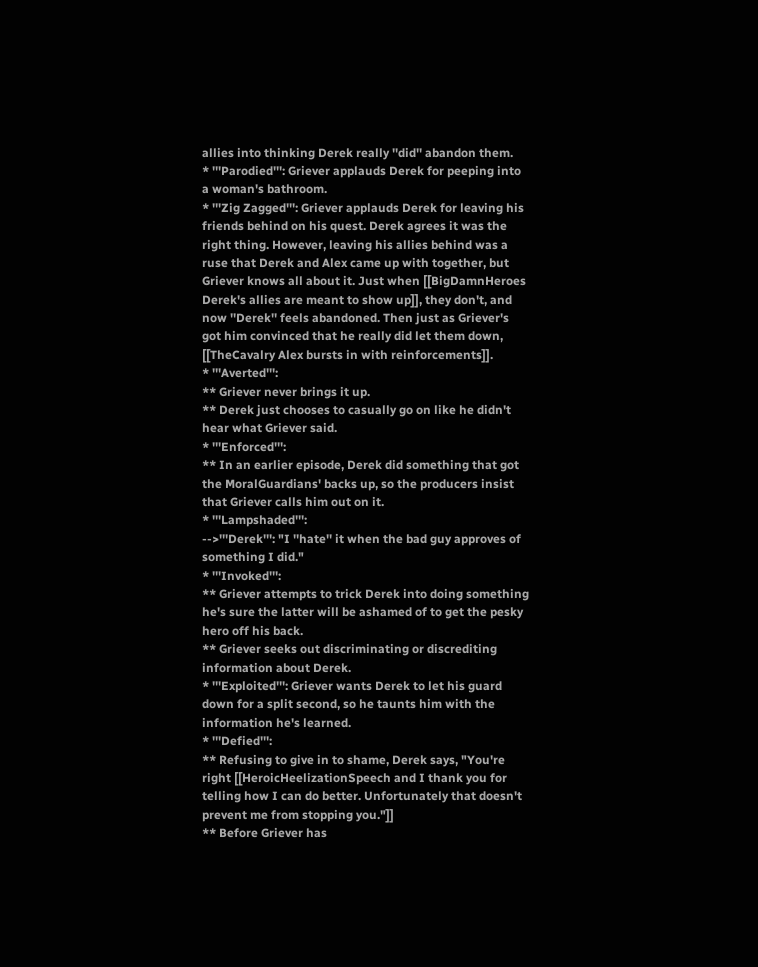allies into thinking Derek really ''did'' abandon them.
* '''Parodied''': Griever applauds Derek for peeping into a woman's bathroom.
* '''Zig Zagged''': Griever applauds Derek for leaving his friends behind on his quest. Derek agrees it was the right thing. However, leaving his allies behind was a ruse that Derek and Alex came up with together, but Griever knows all about it. Just when [[BigDamnHeroes Derek's allies are meant to show up]], they don't, and now ''Derek'' feels abandoned. Then just as Griever's got him convinced that he really did let them down, [[TheCavalry Alex bursts in with reinforcements]].
* '''Averted''':
** Griever never brings it up.
** Derek just chooses to casually go on like he didn't hear what Griever said.
* '''Enforced''':
** In an earlier episode, Derek did something that got the MoralGuardians' backs up, so the producers insist that Griever calls him out on it.
* '''Lampshaded''':
-->'''Derek''': "I ''hate'' it when the bad guy approves of something I did."
* '''Invoked''':
** Griever attempts to trick Derek into doing something he's sure the latter will be ashamed of to get the pesky hero off his back.
** Griever seeks out discriminating or discrediting information about Derek.
* '''Exploited''': Griever wants Derek to let his guard down for a split second, so he taunts him with the information he's learned.
* '''Defied''':
** Refusing to give in to shame, Derek says, "You're right [[HeroicHeelizationSpeech and I thank you for telling how I can do better. Unfortunately that doesn't prevent me from stopping you."]]
** Before Griever has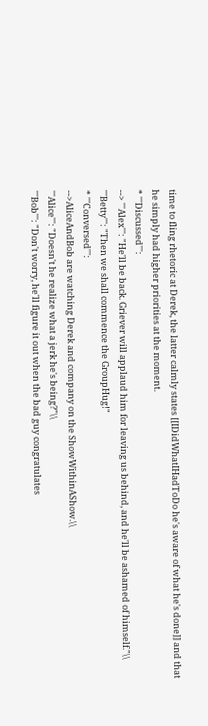time to fling rhetoric at Derek, the latter calmly states [[IDidWhatIHadToDo he's aware of what he's done]] and that he simply had higher priorities at the moment.
* '''Discussed''':
--> '''Alex''': "He'll be back. Griever will applaud him for leaving us behind, and he'll be ashamed of himself."\\
'''Betty''': "Then we shall commence the GroupHug!"
* '''Conversed''':
-->AliceAndBob are watching Derek and company on the ShowWithinAShow.\\
'''Alice''': "Doesn't he realize what a jerk he's being?"\\
'''Bob''': "Don't worry, he'll figure it out when the bad guy congratulates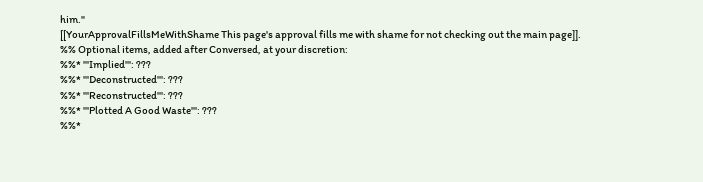him."
[[YourApprovalFillsMeWithShame This page's approval fills me with shame for not checking out the main page]].
%% Optional items, added after Conversed, at your discretion:
%%* '''Implied''': ???
%%* '''Deconstructed''': ???
%%* '''Reconstructed''': ???
%%* '''Plotted A Good Waste''': ???
%%*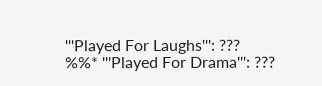'''Played For Laughs''': ???
%%* '''Played For Drama''': ???